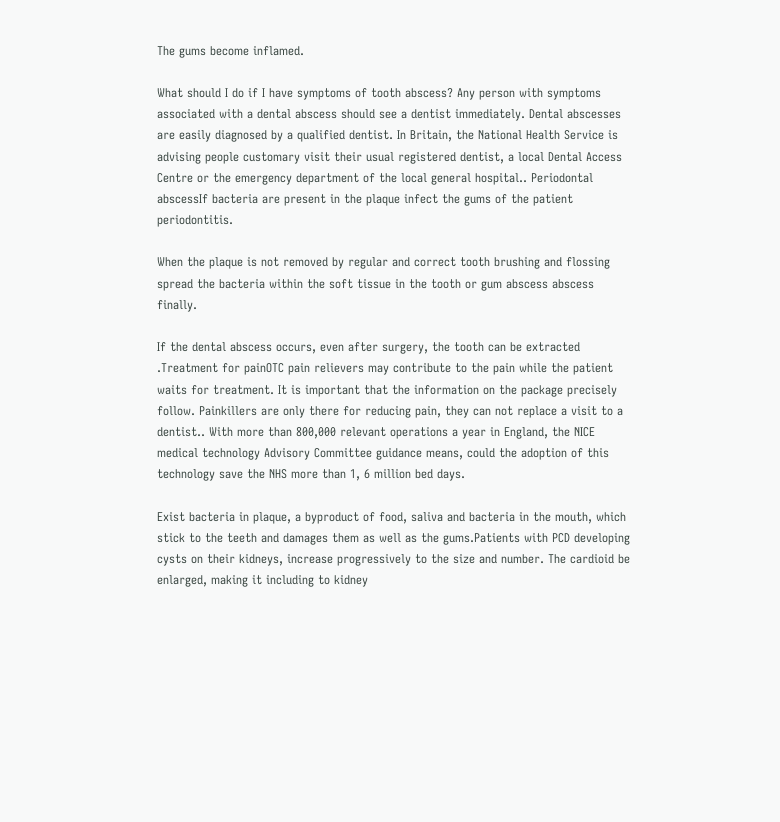The gums become inflamed.

What should I do if I have symptoms of tooth abscess? Any person with symptoms associated with a dental abscess should see a dentist immediately. Dental abscesses are easily diagnosed by a qualified dentist. In Britain, the National Health Service is advising people customary visit their usual registered dentist, a local Dental Access Centre or the emergency department of the local general hospital.. Periodontal abscessIf bacteria are present in the plaque infect the gums of the patient periodontitis.

When the plaque is not removed by regular and correct tooth brushing and flossing spread the bacteria within the soft tissue in the tooth or gum abscess abscess finally.

If the dental abscess occurs, even after surgery, the tooth can be extracted .Treatment for painOTC pain relievers may contribute to the pain while the patient waits for treatment. It is important that the information on the package precisely follow. Painkillers are only there for reducing pain, they can not replace a visit to a dentist.. With more than 800,000 relevant operations a year in England, the NICE medical technology Advisory Committee guidance means, could the adoption of this technology save the NHS more than 1, 6 million bed days.

Exist bacteria in plaque, a byproduct of food, saliva and bacteria in the mouth, which stick to the teeth and damages them as well as the gums.Patients with PCD developing cysts on their kidneys, increase progressively to the size and number. The cardioid be enlarged, making it including to kidney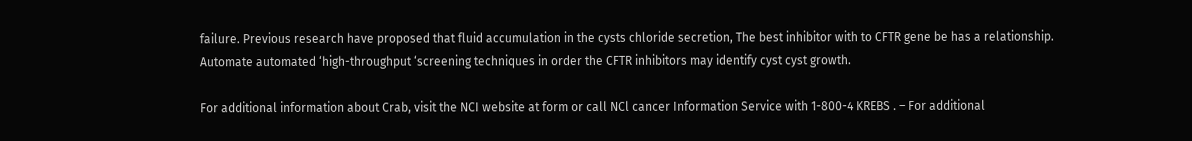failure. Previous research have proposed that fluid accumulation in the cysts chloride secretion, The best inhibitor with to CFTR gene be has a relationship. Automate automated ‘high-throughput ‘screening techniques in order the CFTR inhibitors may identify cyst cyst growth.

For additional information about Crab, visit the NCI website at form or call NCl cancer Information Service with 1-800-4 KREBS . – For additional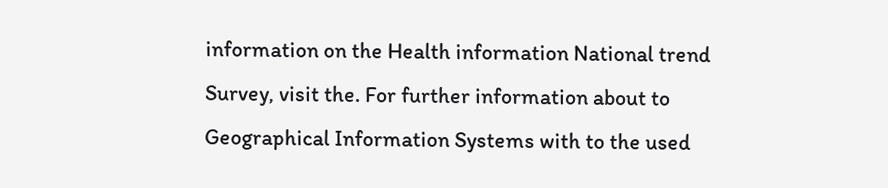information on the Health information National trend Survey, visit the. For further information about to Geographical Information Systems with to the used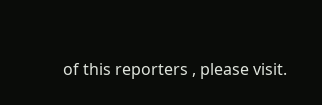of this reporters , please visit.